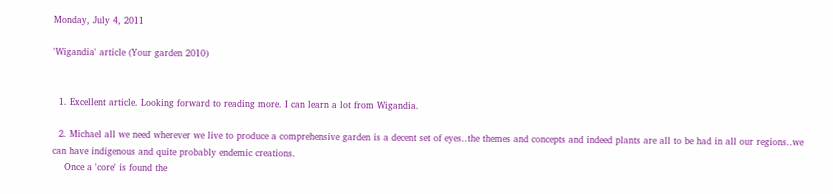Monday, July 4, 2011

'Wigandia' article (Your garden 2010)


  1. Excellent article. Looking forward to reading more. I can learn a lot from Wigandia.

  2. Michael all we need wherever we live to produce a comprehensive garden is a decent set of eyes..the themes and concepts and indeed plants are all to be had in all our regions..we can have indigenous and quite probably endemic creations.
    Once a 'core' is found the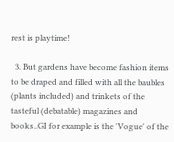rest is playtime!

  3. But gardens have become fashion items to be draped and filled with all the baubles (plants included) and trinkets of the tasteful (debatable) magazines and books..GI for example is the 'Vogue' of the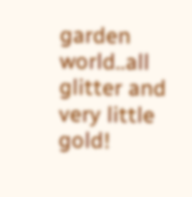garden world..all glitter and very little gold!